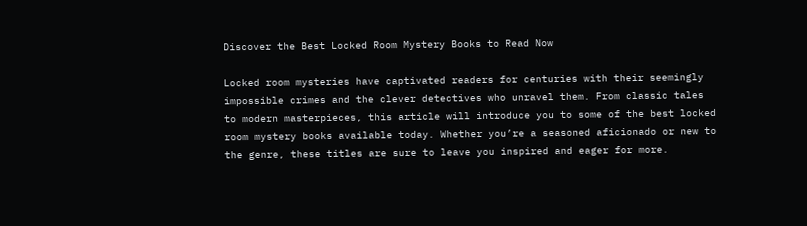Discover the Best Locked Room Mystery Books to Read Now

Locked room mysteries have captivated readers for centuries with their seemingly impossible crimes and the clever detectives who unravel them. From classic tales to modern masterpieces, this article will introduce you to some of the best locked room mystery books available today. Whether you’re a seasoned aficionado or new to the genre, these titles are sure to leave you inspired and eager for more.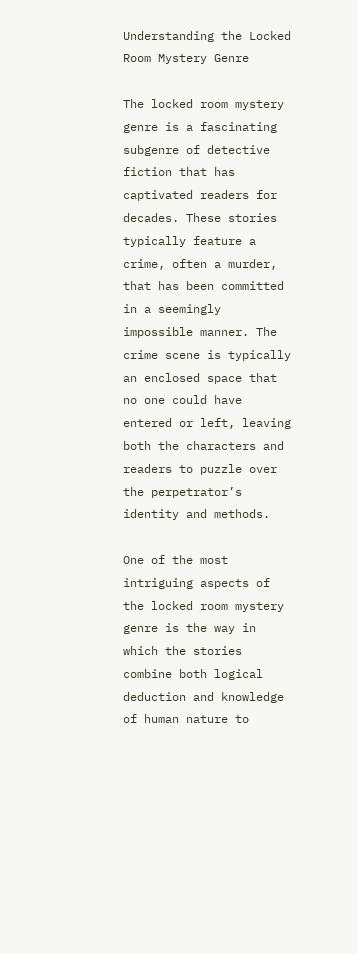Understanding the Locked Room Mystery Genre

The locked room mystery genre is a fascinating subgenre of detective fiction that has captivated readers for decades. These stories typically feature a crime, often a murder, that has been committed in a seemingly impossible manner. The crime scene is typically an enclosed space that no one could have entered or left, leaving both the characters and readers to puzzle over the perpetrator’s identity and methods.

One of the most intriguing aspects of the locked room mystery genre is the way in which the stories combine both logical deduction and knowledge of human nature to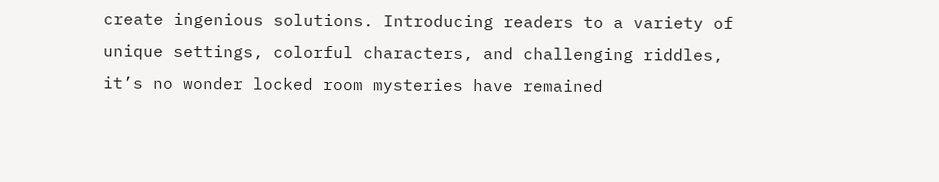create ingenious solutions. Introducing readers to a variety of unique settings, colorful characters, and challenging riddles, it’s no wonder locked room mysteries have remained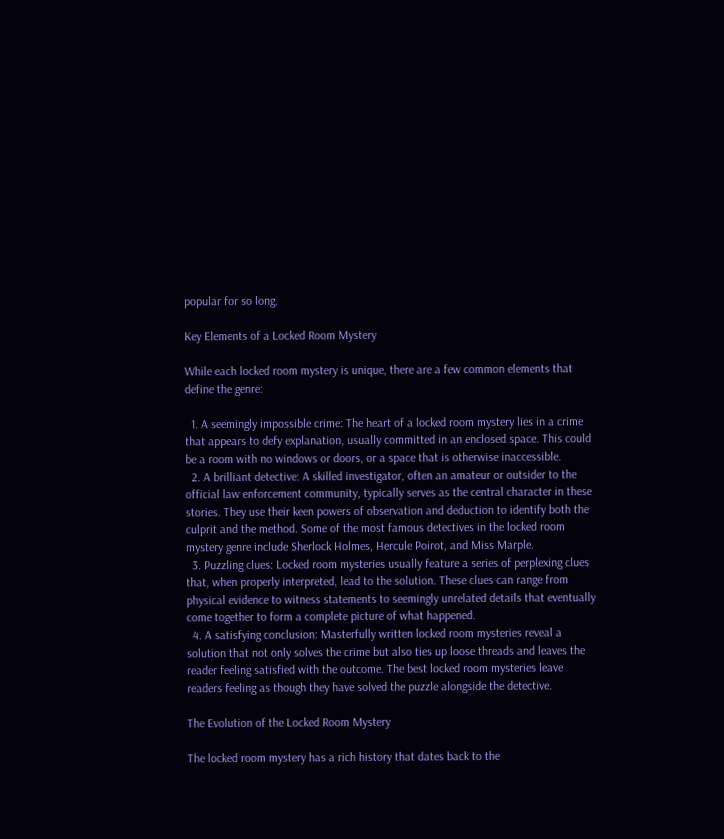popular for so long.

Key Elements of a Locked Room Mystery

While each locked room mystery is unique, there are a few common elements that define the genre:

  1. A seemingly impossible crime: The heart of a locked room mystery lies in a crime that appears to defy explanation, usually committed in an enclosed space. This could be a room with no windows or doors, or a space that is otherwise inaccessible.
  2. A brilliant detective: A skilled investigator, often an amateur or outsider to the official law enforcement community, typically serves as the central character in these stories. They use their keen powers of observation and deduction to identify both the culprit and the method. Some of the most famous detectives in the locked room mystery genre include Sherlock Holmes, Hercule Poirot, and Miss Marple.
  3. Puzzling clues: Locked room mysteries usually feature a series of perplexing clues that, when properly interpreted, lead to the solution. These clues can range from physical evidence to witness statements to seemingly unrelated details that eventually come together to form a complete picture of what happened.
  4. A satisfying conclusion: Masterfully written locked room mysteries reveal a solution that not only solves the crime but also ties up loose threads and leaves the reader feeling satisfied with the outcome. The best locked room mysteries leave readers feeling as though they have solved the puzzle alongside the detective.

The Evolution of the Locked Room Mystery

The locked room mystery has a rich history that dates back to the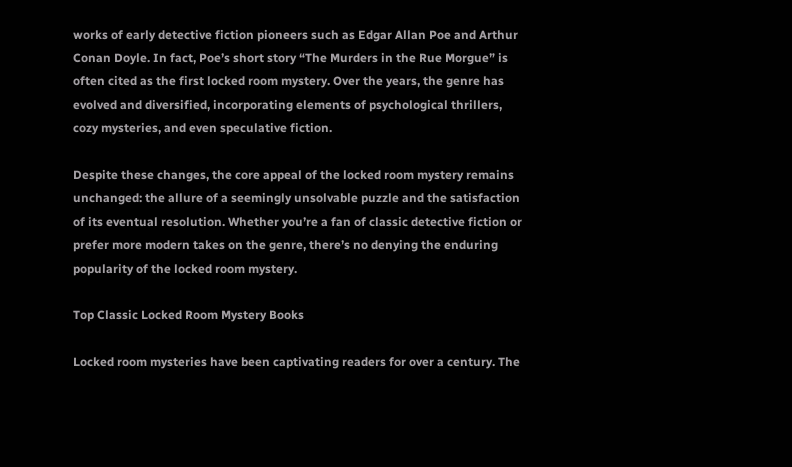works of early detective fiction pioneers such as Edgar Allan Poe and Arthur Conan Doyle. In fact, Poe’s short story “The Murders in the Rue Morgue” is often cited as the first locked room mystery. Over the years, the genre has evolved and diversified, incorporating elements of psychological thrillers, cozy mysteries, and even speculative fiction.

Despite these changes, the core appeal of the locked room mystery remains unchanged: the allure of a seemingly unsolvable puzzle and the satisfaction of its eventual resolution. Whether you’re a fan of classic detective fiction or prefer more modern takes on the genre, there’s no denying the enduring popularity of the locked room mystery.

Top Classic Locked Room Mystery Books

Locked room mysteries have been captivating readers for over a century. The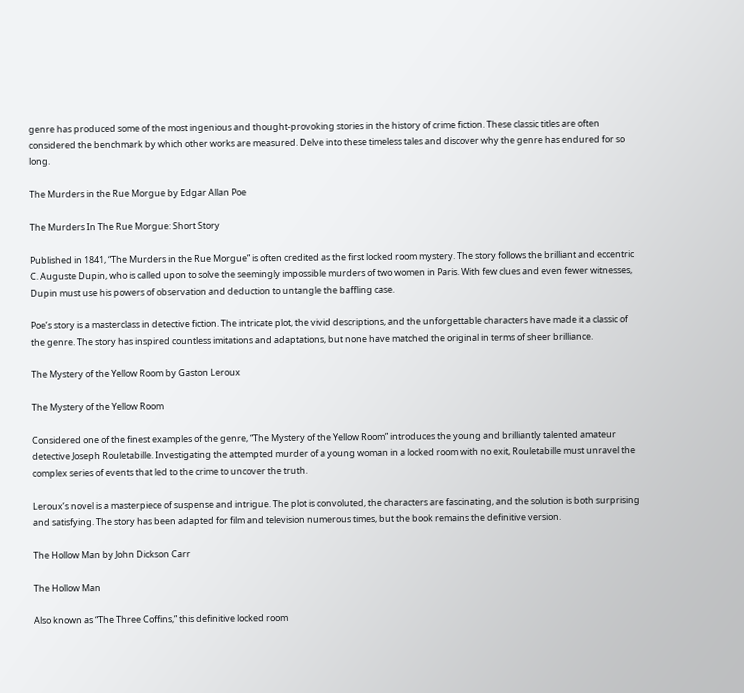genre has produced some of the most ingenious and thought-provoking stories in the history of crime fiction. These classic titles are often considered the benchmark by which other works are measured. Delve into these timeless tales and discover why the genre has endured for so long.

The Murders in the Rue Morgue by Edgar Allan Poe

The Murders In The Rue Morgue: Short Story

Published in 1841, “The Murders in the Rue Morgue” is often credited as the first locked room mystery. The story follows the brilliant and eccentric C. Auguste Dupin, who is called upon to solve the seemingly impossible murders of two women in Paris. With few clues and even fewer witnesses, Dupin must use his powers of observation and deduction to untangle the baffling case.

Poe’s story is a masterclass in detective fiction. The intricate plot, the vivid descriptions, and the unforgettable characters have made it a classic of the genre. The story has inspired countless imitations and adaptations, but none have matched the original in terms of sheer brilliance.

The Mystery of the Yellow Room by Gaston Leroux

The Mystery of the Yellow Room

Considered one of the finest examples of the genre, “The Mystery of the Yellow Room” introduces the young and brilliantly talented amateur detective Joseph Rouletabille. Investigating the attempted murder of a young woman in a locked room with no exit, Rouletabille must unravel the complex series of events that led to the crime to uncover the truth.

Leroux’s novel is a masterpiece of suspense and intrigue. The plot is convoluted, the characters are fascinating, and the solution is both surprising and satisfying. The story has been adapted for film and television numerous times, but the book remains the definitive version.

The Hollow Man by John Dickson Carr

The Hollow Man

Also known as “The Three Coffins,” this definitive locked room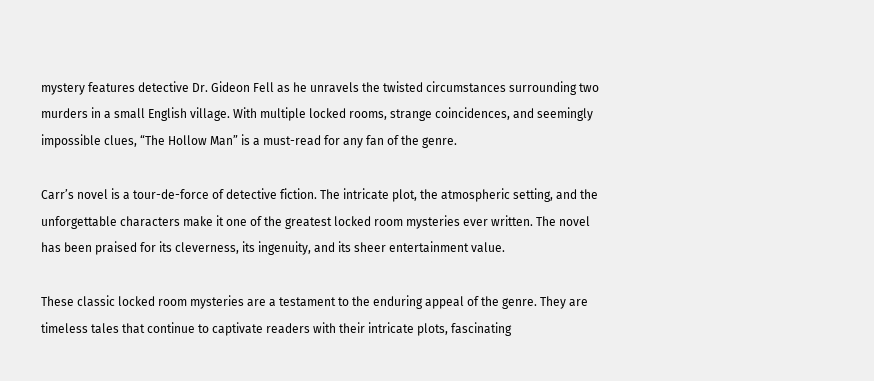mystery features detective Dr. Gideon Fell as he unravels the twisted circumstances surrounding two murders in a small English village. With multiple locked rooms, strange coincidences, and seemingly impossible clues, “The Hollow Man” is a must-read for any fan of the genre.

Carr’s novel is a tour-de-force of detective fiction. The intricate plot, the atmospheric setting, and the unforgettable characters make it one of the greatest locked room mysteries ever written. The novel has been praised for its cleverness, its ingenuity, and its sheer entertainment value.

These classic locked room mysteries are a testament to the enduring appeal of the genre. They are timeless tales that continue to captivate readers with their intricate plots, fascinating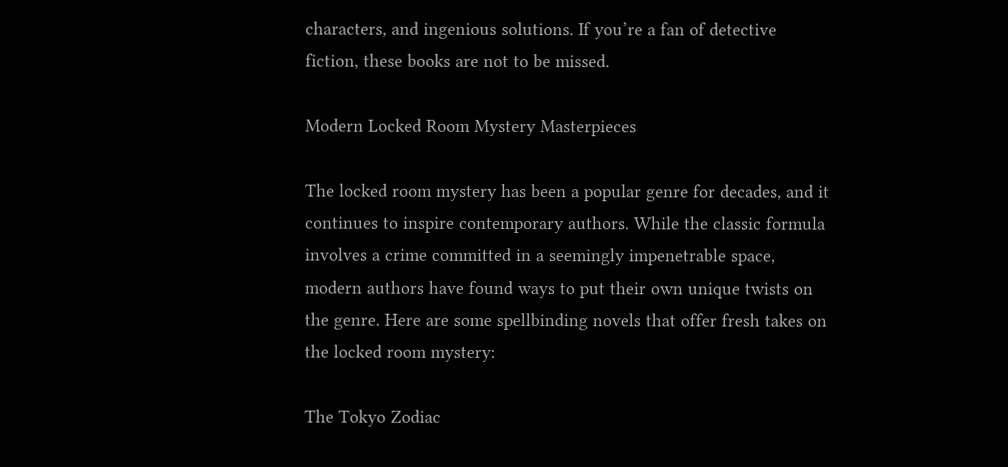characters, and ingenious solutions. If you’re a fan of detective fiction, these books are not to be missed.

Modern Locked Room Mystery Masterpieces

The locked room mystery has been a popular genre for decades, and it continues to inspire contemporary authors. While the classic formula involves a crime committed in a seemingly impenetrable space, modern authors have found ways to put their own unique twists on the genre. Here are some spellbinding novels that offer fresh takes on the locked room mystery:

The Tokyo Zodiac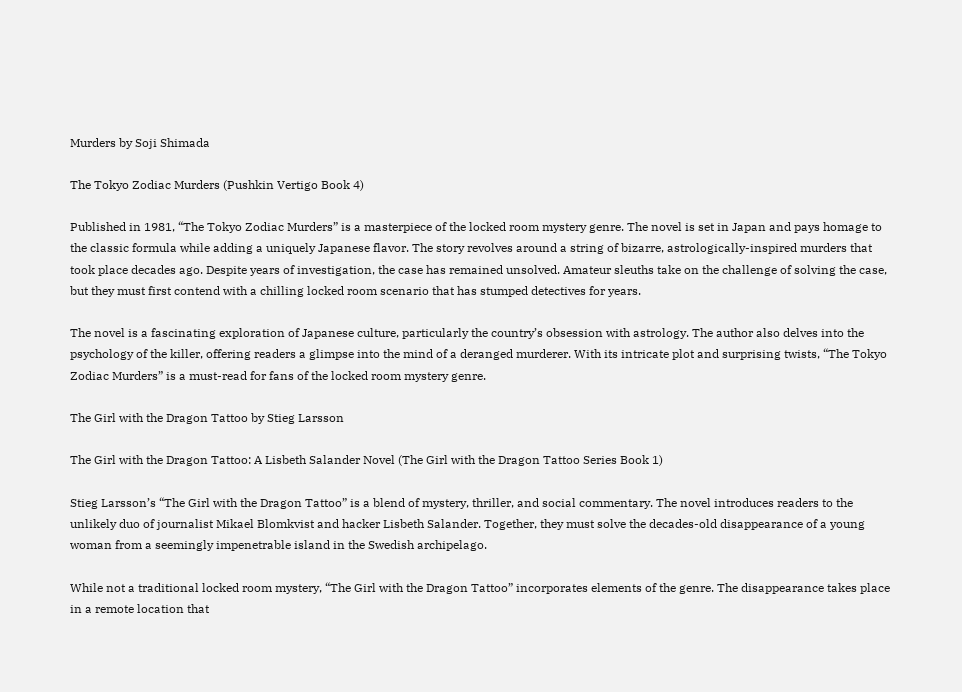Murders by Soji Shimada

The Tokyo Zodiac Murders (Pushkin Vertigo Book 4)

Published in 1981, “The Tokyo Zodiac Murders” is a masterpiece of the locked room mystery genre. The novel is set in Japan and pays homage to the classic formula while adding a uniquely Japanese flavor. The story revolves around a string of bizarre, astrologically-inspired murders that took place decades ago. Despite years of investigation, the case has remained unsolved. Amateur sleuths take on the challenge of solving the case, but they must first contend with a chilling locked room scenario that has stumped detectives for years.

The novel is a fascinating exploration of Japanese culture, particularly the country’s obsession with astrology. The author also delves into the psychology of the killer, offering readers a glimpse into the mind of a deranged murderer. With its intricate plot and surprising twists, “The Tokyo Zodiac Murders” is a must-read for fans of the locked room mystery genre.

The Girl with the Dragon Tattoo by Stieg Larsson

The Girl with the Dragon Tattoo: A Lisbeth Salander Novel (The Girl with the Dragon Tattoo Series Book 1)

Stieg Larsson’s “The Girl with the Dragon Tattoo” is a blend of mystery, thriller, and social commentary. The novel introduces readers to the unlikely duo of journalist Mikael Blomkvist and hacker Lisbeth Salander. Together, they must solve the decades-old disappearance of a young woman from a seemingly impenetrable island in the Swedish archipelago.

While not a traditional locked room mystery, “The Girl with the Dragon Tattoo” incorporates elements of the genre. The disappearance takes place in a remote location that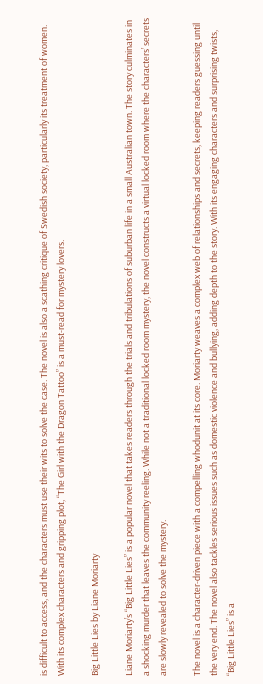is difficult to access, and the characters must use their wits to solve the case. The novel is also a scathing critique of Swedish society, particularly its treatment of women. With its complex characters and gripping plot, “The Girl with the Dragon Tattoo” is a must-read for mystery lovers.

Big Little Lies by Liane Moriarty

Liane Moriarty’s “Big Little Lies” is a popular novel that takes readers through the trials and tribulations of suburban life in a small Australian town. The story culminates in a shocking murder that leaves the community reeling. While not a traditional locked room mystery, the novel constructs a virtual locked room where the characters’ secrets are slowly revealed to solve the mystery.

The novel is a character-driven piece with a compelling whodunit at its core. Moriarty weaves a complex web of relationships and secrets, keeping readers guessing until the very end. The novel also tackles serious issues such as domestic violence and bullying, adding depth to the story. With its engaging characters and surprising twists, “Big Little Lies” is a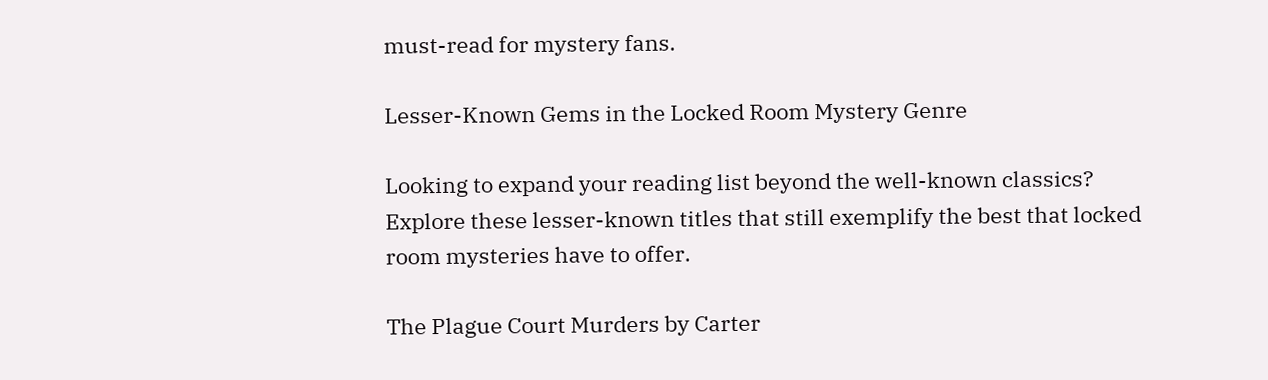must-read for mystery fans.

Lesser-Known Gems in the Locked Room Mystery Genre

Looking to expand your reading list beyond the well-known classics? Explore these lesser-known titles that still exemplify the best that locked room mysteries have to offer.

The Plague Court Murders by Carter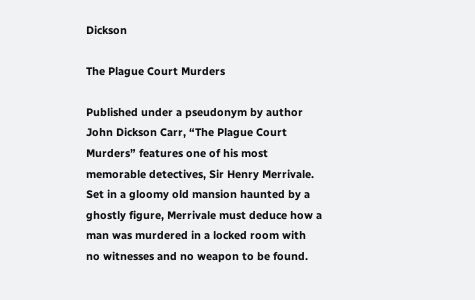Dickson

The Plague Court Murders

Published under a pseudonym by author John Dickson Carr, “The Plague Court Murders” features one of his most memorable detectives, Sir Henry Merrivale. Set in a gloomy old mansion haunted by a ghostly figure, Merrivale must deduce how a man was murdered in a locked room with no witnesses and no weapon to be found.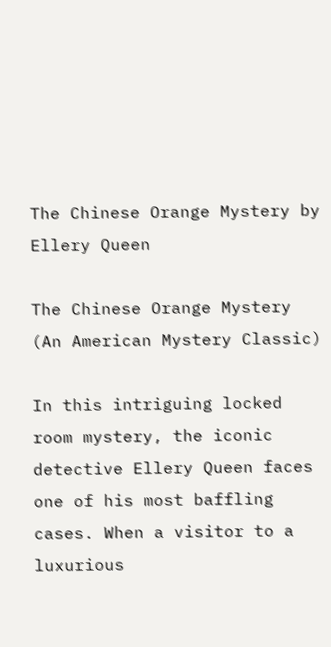The Chinese Orange Mystery by Ellery Queen

The Chinese Orange Mystery (An American Mystery Classic)

In this intriguing locked room mystery, the iconic detective Ellery Queen faces one of his most baffling cases. When a visitor to a luxurious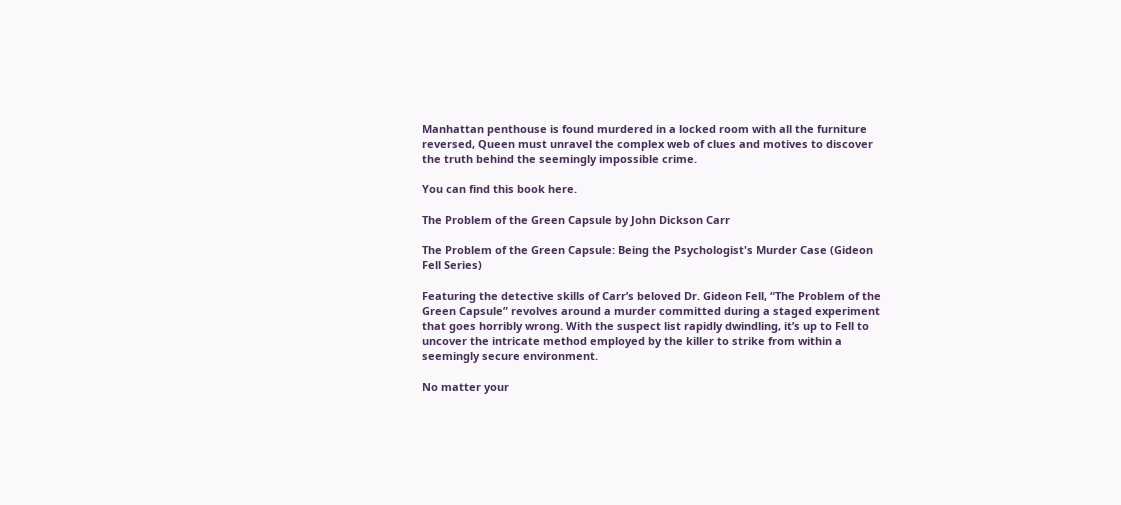Manhattan penthouse is found murdered in a locked room with all the furniture reversed, Queen must unravel the complex web of clues and motives to discover the truth behind the seemingly impossible crime.

You can find this book here.

The Problem of the Green Capsule by John Dickson Carr

The Problem of the Green Capsule: Being the Psychologist's Murder Case (Gideon Fell Series)

Featuring the detective skills of Carr’s beloved Dr. Gideon Fell, “The Problem of the Green Capsule” revolves around a murder committed during a staged experiment that goes horribly wrong. With the suspect list rapidly dwindling, it’s up to Fell to uncover the intricate method employed by the killer to strike from within a seemingly secure environment.

No matter your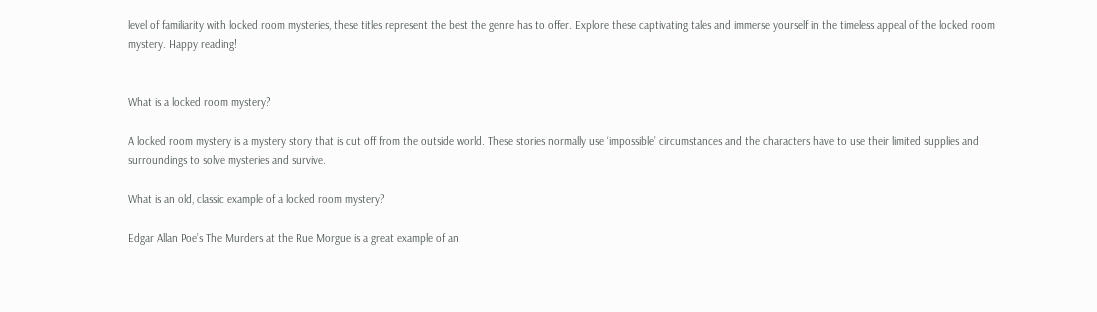level of familiarity with locked room mysteries, these titles represent the best the genre has to offer. Explore these captivating tales and immerse yourself in the timeless appeal of the locked room mystery. Happy reading!


What is a locked room mystery?

A locked room mystery is a mystery story that is cut off from the outside world. These stories normally use ‘impossible’ circumstances and the characters have to use their limited supplies and surroundings to solve mysteries and survive.

What is an old, classic example of a locked room mystery?

Edgar Allan Poe’s The Murders at the Rue Morgue is a great example of an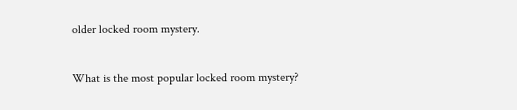older locked room mystery.

What is the most popular locked room mystery?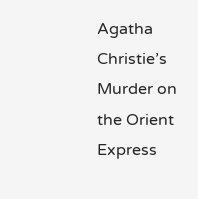Agatha Christie’s Murder on the Orient Express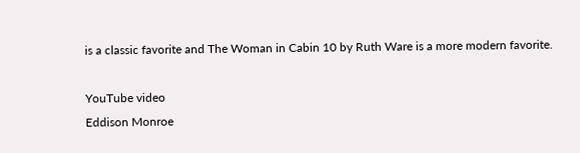is a classic favorite and The Woman in Cabin 10 by Ruth Ware is a more modern favorite.

YouTube video
Eddison Monroe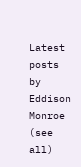Latest posts by Eddison Monroe (see all)